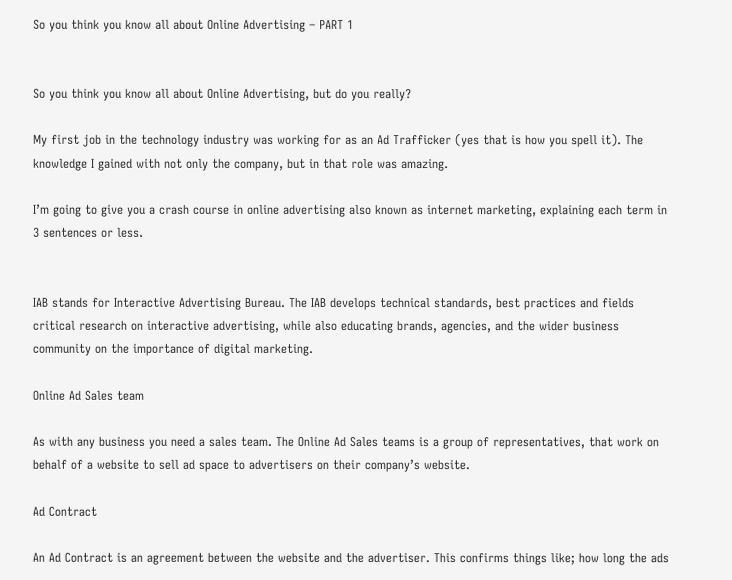So you think you know all about Online Advertising – PART 1


So you think you know all about Online Advertising, but do you really?

My first job in the technology industry was working for as an Ad Trafficker (yes that is how you spell it). The knowledge I gained with not only the company, but in that role was amazing.

I’m going to give you a crash course in online advertising also known as internet marketing, explaining each term in 3 sentences or less.


IAB stands for Interactive Advertising Bureau. The IAB develops technical standards, best practices and fields critical research on interactive advertising, while also educating brands, agencies, and the wider business community on the importance of digital marketing.

Online Ad Sales team

As with any business you need a sales team. The Online Ad Sales teams is a group of representatives, that work on behalf of a website to sell ad space to advertisers on their company’s website.

Ad Contract

An Ad Contract is an agreement between the website and the advertiser. This confirms things like; how long the ads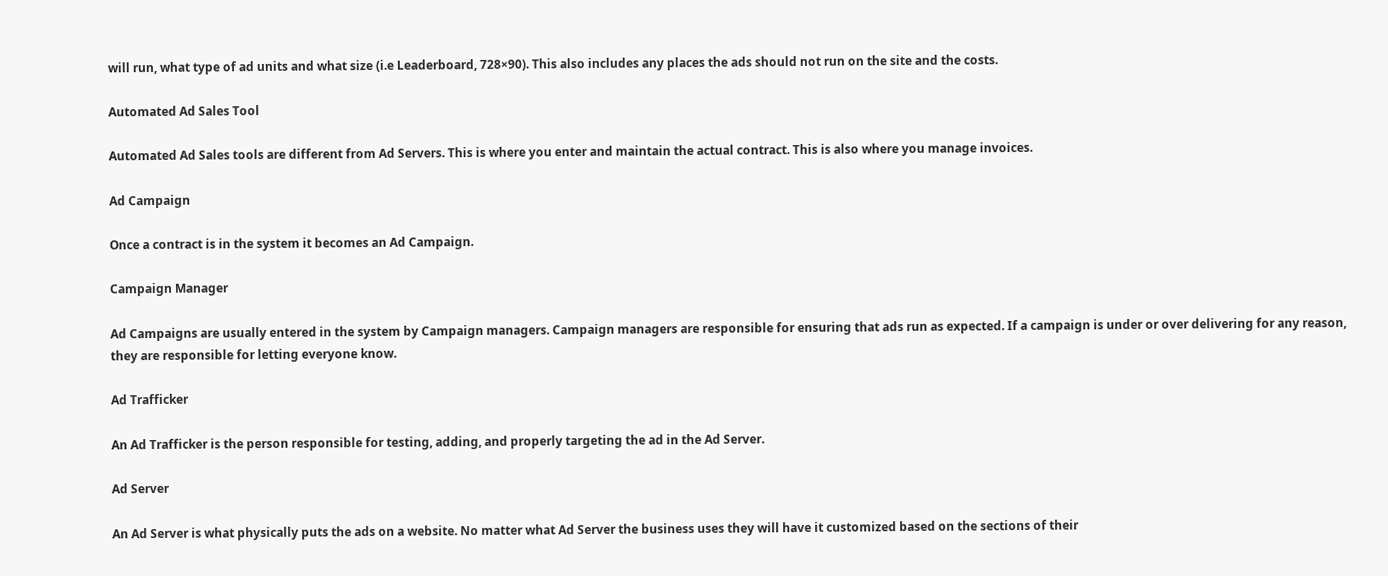will run, what type of ad units and what size (i.e Leaderboard, 728×90). This also includes any places the ads should not run on the site and the costs.

Automated Ad Sales Tool

Automated Ad Sales tools are different from Ad Servers. This is where you enter and maintain the actual contract. This is also where you manage invoices.

Ad Campaign

Once a contract is in the system it becomes an Ad Campaign.

Campaign Manager

Ad Campaigns are usually entered in the system by Campaign managers. Campaign managers are responsible for ensuring that ads run as expected. If a campaign is under or over delivering for any reason, they are responsible for letting everyone know.

Ad Trafficker

An Ad Trafficker is the person responsible for testing, adding, and properly targeting the ad in the Ad Server.

Ad Server

An Ad Server is what physically puts the ads on a website. No matter what Ad Server the business uses they will have it customized based on the sections of their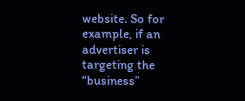website. So for example, if an advertiser is targeting the “business”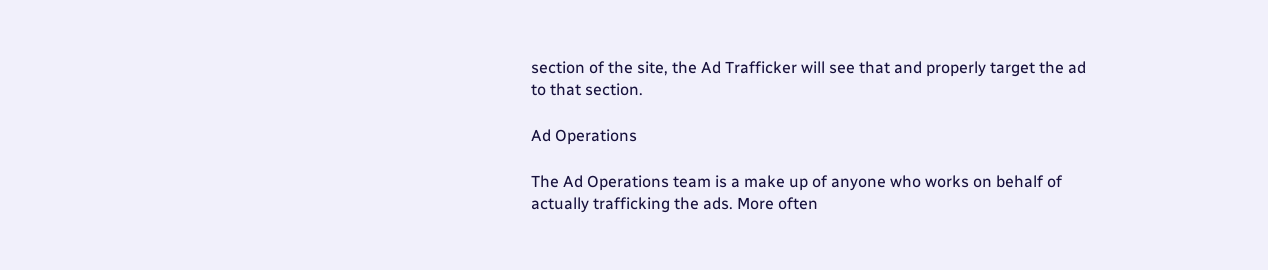section of the site, the Ad Trafficker will see that and properly target the ad to that section.

Ad Operations

The Ad Operations team is a make up of anyone who works on behalf of actually trafficking the ads. More often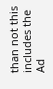than not this includes the Ad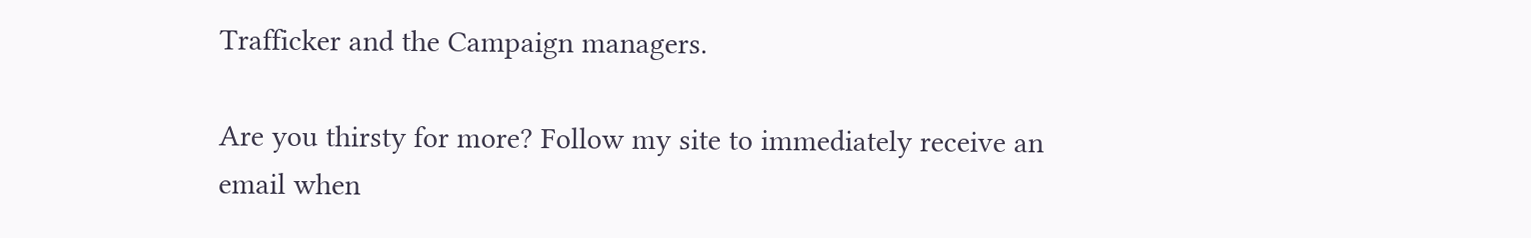Trafficker and the Campaign managers.

Are you thirsty for more? Follow my site to immediately receive an email when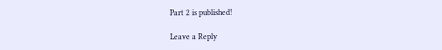Part 2 is published!

Leave a Reply